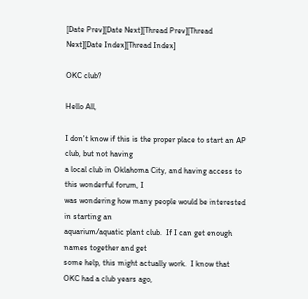[Date Prev][Date Next][Thread Prev][Thread Next][Date Index][Thread Index]

OKC club?

Hello All,

I don't know if this is the proper place to start an AP club, but not having
a local club in Oklahoma City, and having access to this wonderful forum, I
was wondering how many people would be interested in starting an
aquarium/aquatic plant club.  If I can get enough names together and get
some help, this might actually work.  I know that OKC had a club years ago,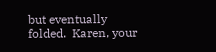but eventually folded.  Karen, your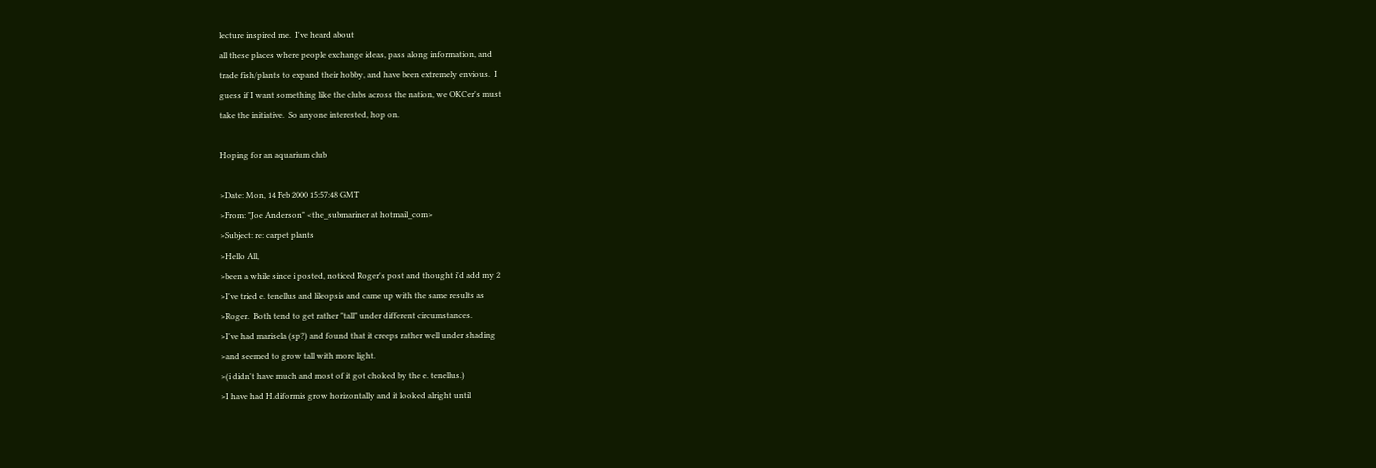lecture inspired me.  I've heard about
all these places where people exchange ideas, pass along information, and
trade fish/plants to expand their hobby, and have been extremely envious.  I
guess if I want something like the clubs across the nation, we OKCer's must
take the initiative.  So anyone interested, hop on.

Hoping for an aquarium club

>Date: Mon, 14 Feb 2000 15:57:48 GMT
>From: "Joe Anderson" <the_submariner at hotmail_com>
>Subject: re: carpet plants
>Hello All,
>been a while since i posted, noticed Roger's post and thought i'd add my 2
>I've tried e. tenellus and lileopsis and came up with the same results as
>Roger.  Both tend to get rather "tall" under different circumstances.
>I've had marisela (sp?) and found that it creeps rather well under shading
>and seemed to grow tall with more light.
>(i didn't have much and most of it got choked by the e. tenellus.)
>I have had H.diformis grow horizontally and it looked alright until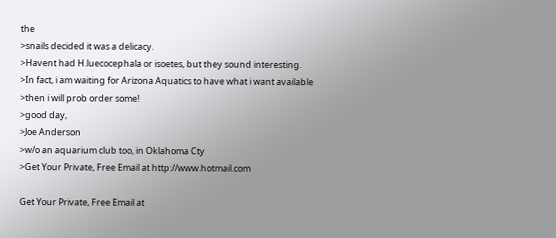the
>snails decided it was a delicacy.
>Havent had H.luecocephala or isoetes, but they sound interesting.
>In fact, i am waiting for Arizona Aquatics to have what i want available
>then i will prob order some!
>good day,
>Joe Anderson
>w/o an aquarium club too, in Oklahoma Cty
>Get Your Private, Free Email at http://www.hotmail.com

Get Your Private, Free Email at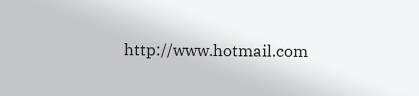http://www.hotmail.com